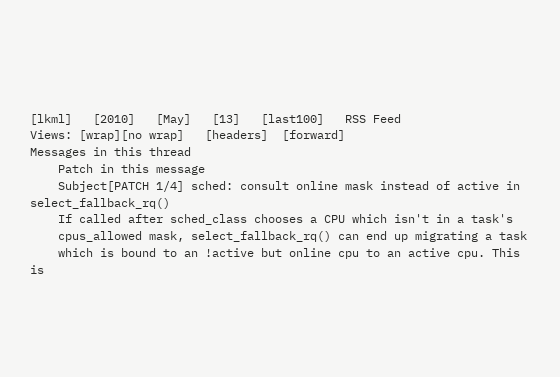[lkml]   [2010]   [May]   [13]   [last100]   RSS Feed
Views: [wrap][no wrap]   [headers]  [forward]
Messages in this thread
    Patch in this message
    Subject[PATCH 1/4] sched: consult online mask instead of active in select_fallback_rq()
    If called after sched_class chooses a CPU which isn't in a task's
    cpus_allowed mask, select_fallback_rq() can end up migrating a task
    which is bound to an !active but online cpu to an active cpu. This is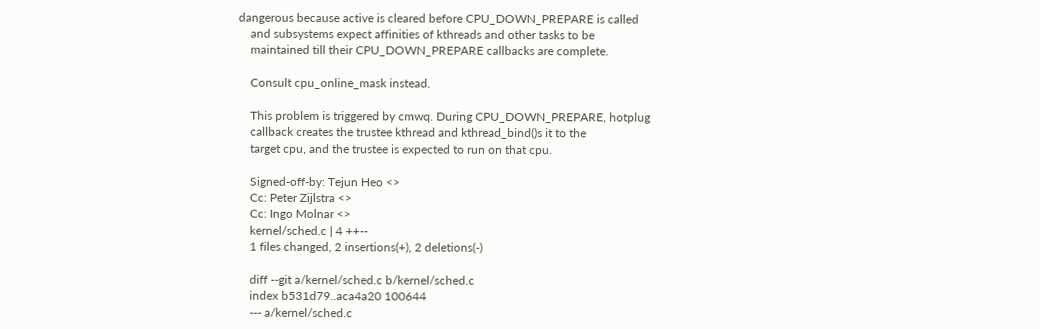dangerous because active is cleared before CPU_DOWN_PREPARE is called
    and subsystems expect affinities of kthreads and other tasks to be
    maintained till their CPU_DOWN_PREPARE callbacks are complete.

    Consult cpu_online_mask instead.

    This problem is triggered by cmwq. During CPU_DOWN_PREPARE, hotplug
    callback creates the trustee kthread and kthread_bind()s it to the
    target cpu, and the trustee is expected to run on that cpu.

    Signed-off-by: Tejun Heo <>
    Cc: Peter Zijlstra <>
    Cc: Ingo Molnar <>
    kernel/sched.c | 4 ++--
    1 files changed, 2 insertions(+), 2 deletions(-)

    diff --git a/kernel/sched.c b/kernel/sched.c
    index b531d79..aca4a20 100644
    --- a/kernel/sched.c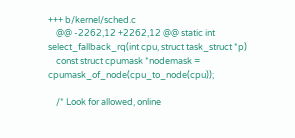+++ b/kernel/sched.c
    @@ -2262,12 +2262,12 @@ static int select_fallback_rq(int cpu, struct task_struct *p)
    const struct cpumask *nodemask = cpumask_of_node(cpu_to_node(cpu));

    /* Look for allowed, online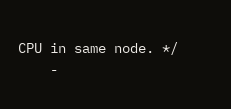CPU in same node. */
    -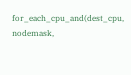for_each_cpu_and(dest_cpu, nodemask,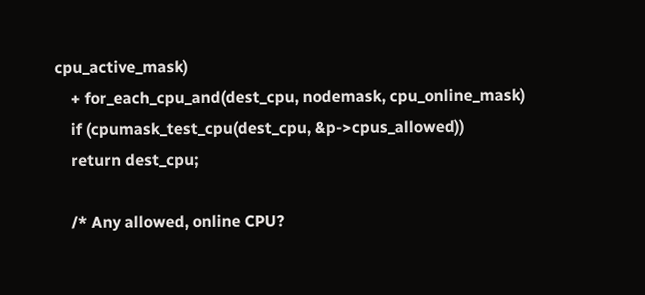cpu_active_mask)
    + for_each_cpu_and(dest_cpu, nodemask, cpu_online_mask)
    if (cpumask_test_cpu(dest_cpu, &p->cpus_allowed))
    return dest_cpu;

    /* Any allowed, online CPU?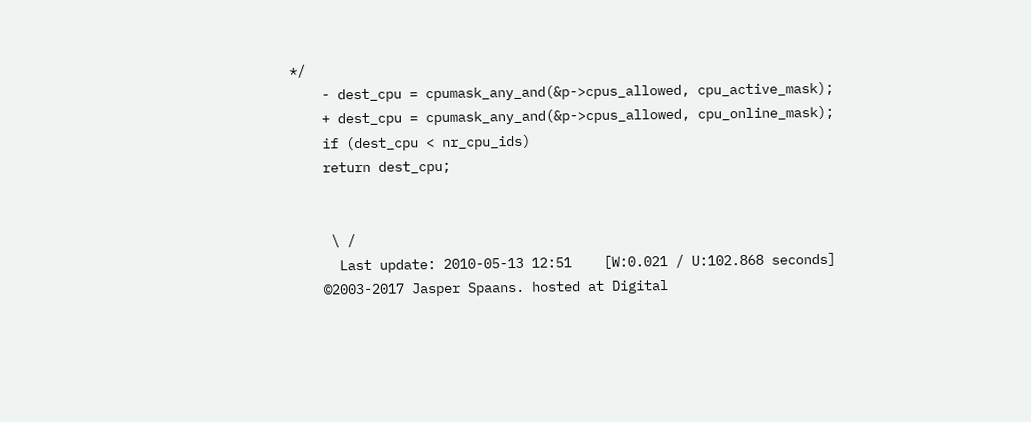*/
    - dest_cpu = cpumask_any_and(&p->cpus_allowed, cpu_active_mask);
    + dest_cpu = cpumask_any_and(&p->cpus_allowed, cpu_online_mask);
    if (dest_cpu < nr_cpu_ids)
    return dest_cpu;


     \ /
      Last update: 2010-05-13 12:51    [W:0.021 / U:102.868 seconds]
    ©2003-2017 Jasper Spaans. hosted at Digital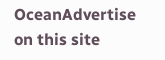OceanAdvertise on this site